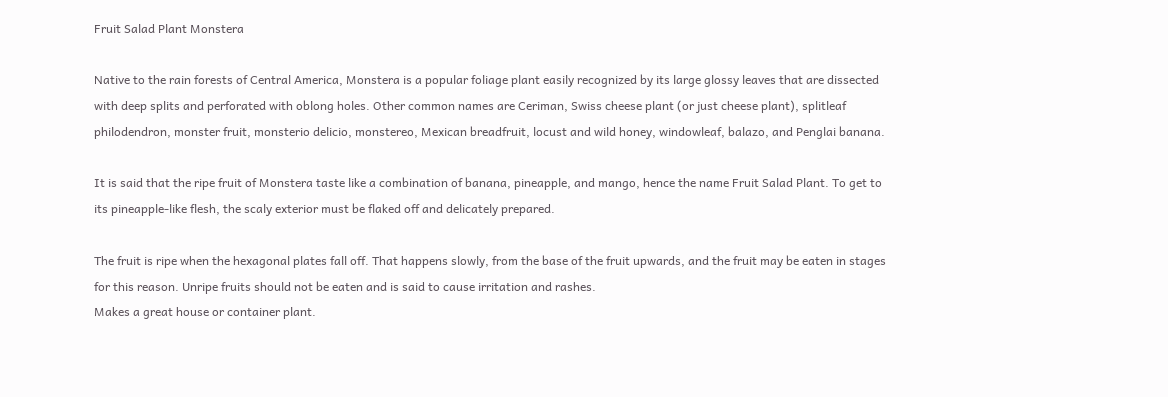Fruit Salad Plant Monstera

Native to the rain forests of Central America, Monstera is a popular foliage plant easily recognized by its large glossy leaves that are dissected with deep splits and perforated with oblong holes. Other common names are Ceriman, Swiss cheese plant (or just cheese plant), splitleaf philodendron, monster fruit, monsterio delicio, monstereo, Mexican breadfruit, locust and wild honey, windowleaf, balazo, and Penglai banana.

It is said that the ripe fruit of Monstera taste like a combination of banana, pineapple, and mango, hence the name Fruit Salad Plant. To get to its pineapple-like flesh, the scaly exterior must be flaked off and delicately prepared.

The fruit is ripe when the hexagonal plates fall off. That happens slowly, from the base of the fruit upwards, and the fruit may be eaten in stages for this reason. Unripe fruits should not be eaten and is said to cause irritation and rashes.
Makes a great house or container plant.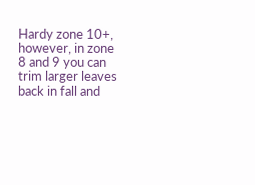Hardy zone 10+, however, in zone 8 and 9 you can trim larger leaves back in fall and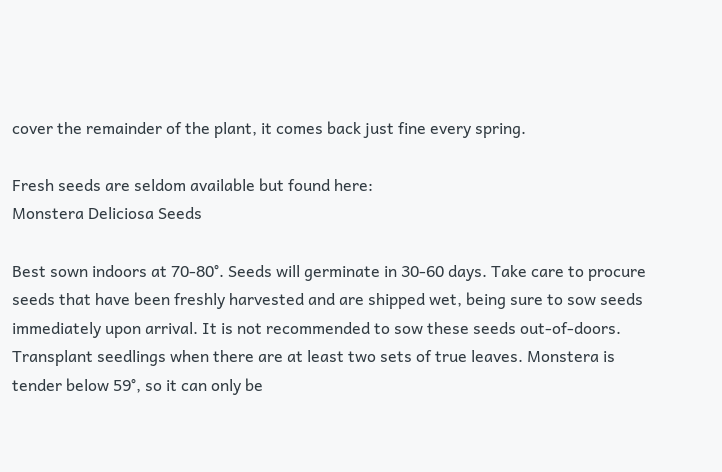cover the remainder of the plant, it comes back just fine every spring.

Fresh seeds are seldom available but found here:
Monstera Deliciosa Seeds

Best sown indoors at 70-80°. Seeds will germinate in 30-60 days. Take care to procure seeds that have been freshly harvested and are shipped wet, being sure to sow seeds immediately upon arrival. It is not recommended to sow these seeds out-of-doors.
Transplant seedlings when there are at least two sets of true leaves. Monstera is tender below 59°, so it can only be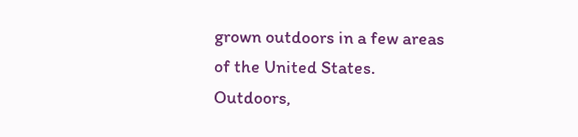grown outdoors in a few areas of the United States. Outdoors,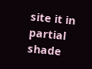site it in partial shade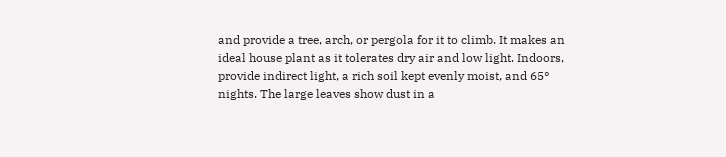and provide a tree, arch, or pergola for it to climb. It makes an ideal house plant as it tolerates dry air and low light. Indoors, provide indirect light, a rich soil kept evenly moist, and 65° nights. The large leaves show dust in a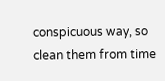conspicuous way, so clean them from time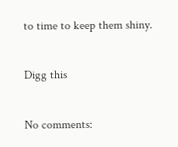to time to keep them shiny.

Digg this

No comments: